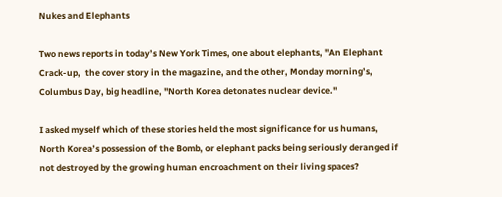Nukes and Elephants

Two news reports in today’s New York Times, one about elephants, "An Elephant Crack-up,  the cover story in the magazine, and the other, Monday morning’s, Columbus Day, big headline, "North Korea detonates nuclear device."

I asked myself which of these stories held the most significance for us humans, North Korea’s possession of the Bomb, or elephant packs being seriously deranged if not destroyed by the growing human encroachment on their living spaces?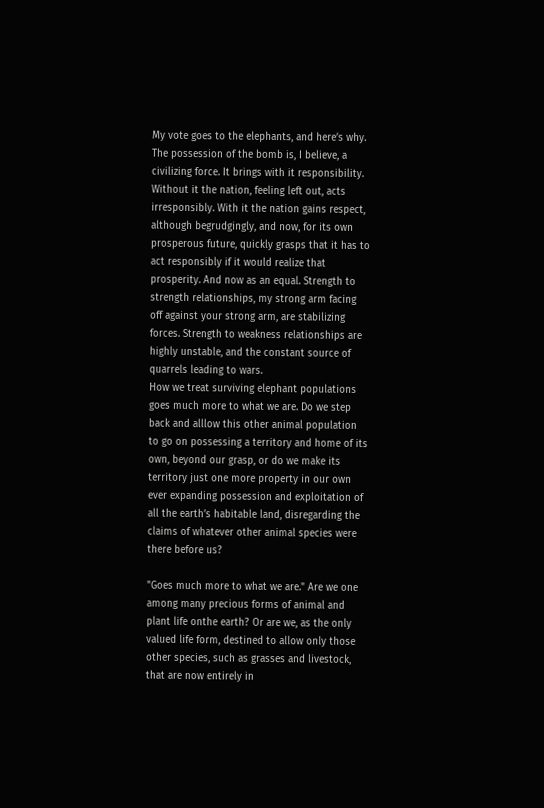My vote goes to the elephants, and here’s why. The possession of the bomb is, I believe, a civilizing force. It brings with it responsibility. Without it the nation, feeling left out, acts irresponsibly. With it the nation gains respect, although begrudgingly, and now, for its own prosperous future, quickly grasps that it has to act responsibly if it would realize that prosperity. And now as an equal. Strength to strength relationships, my strong arm facing off against your strong arm, are stabilizing forces. Strength to weakness relationships are highly unstable, and the constant source of quarrels leading to wars.
How we treat surviving elephant populations goes much more to what we are. Do we step back and alllow this other animal population to go on possessing a territory and home of its own, beyond our grasp, or do we make its territory just one more property in our own ever expanding possession and exploitation of all the earth’s habitable land, disregarding the claims of whatever other animal species were there before us?

"Goes much more to what we are." Are we one among many precious forms of animal and plant life onthe earth? Or are we, as the only valued life form, destined to allow only those other species, such as grasses and livestock, that are now entirely in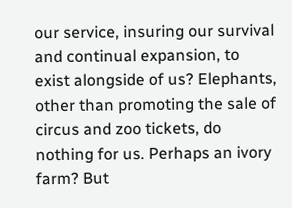our service, insuring our survival and continual expansion, to exist alongside of us? Elephants, other than promoting the sale of circus and zoo tickets, do nothing for us. Perhaps an ivory farm? But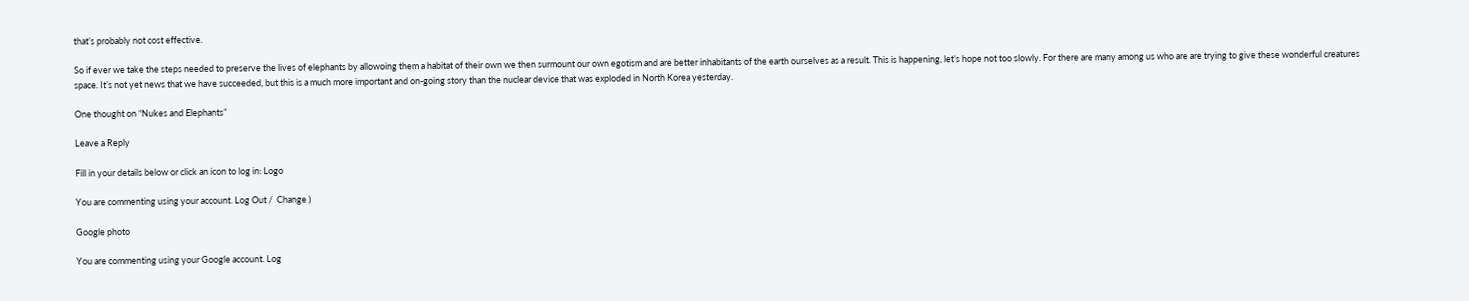that’s probably not cost effective.

So if ever we take the steps needed to preserve the lives of elephants by allowoing them a habitat of their own we then surmount our own egotism and are better inhabitants of the earth ourselves as a result. This is happening, let’s hope not too slowly. For there are many among us who are are trying to give these wonderful creatures space. It’s not yet news that we have succeeded, but this is a much more important and on-going story than the nuclear device that was exploded in North Korea yesterday.

One thought on “Nukes and Elephants”

Leave a Reply

Fill in your details below or click an icon to log in: Logo

You are commenting using your account. Log Out /  Change )

Google photo

You are commenting using your Google account. Log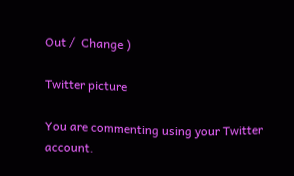Out /  Change )

Twitter picture

You are commenting using your Twitter account.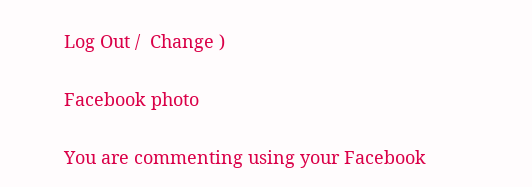Log Out /  Change )

Facebook photo

You are commenting using your Facebook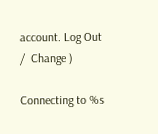account. Log Out /  Change )

Connecting to %s